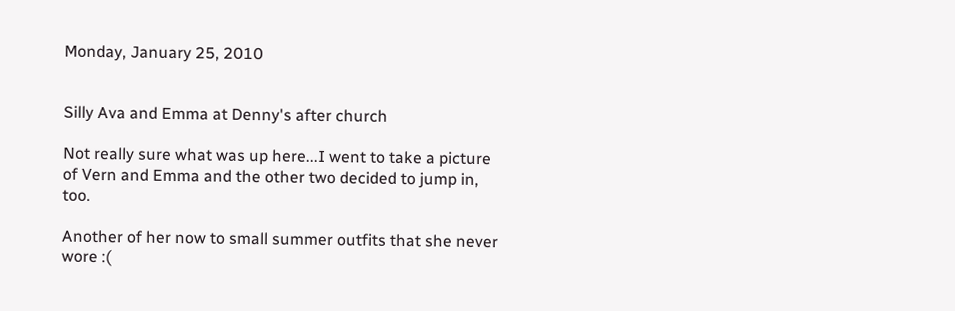Monday, January 25, 2010


Silly Ava and Emma at Denny's after church

Not really sure what was up here...I went to take a picture of Vern and Emma and the other two decided to jump in, too.

Another of her now to small summer outfits that she never wore :(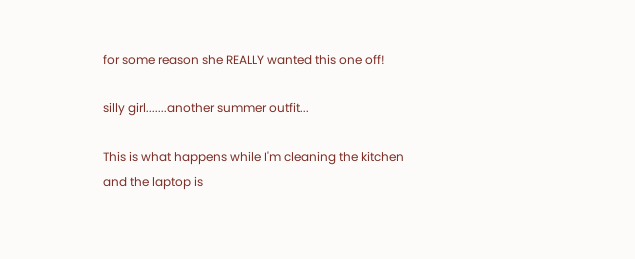for some reason she REALLY wanted this one off!

silly girl.......another summer outfit...

This is what happens while I'm cleaning the kitchen and the laptop is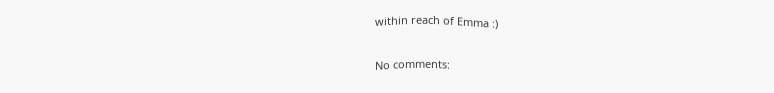within reach of Emma :)

No comments: